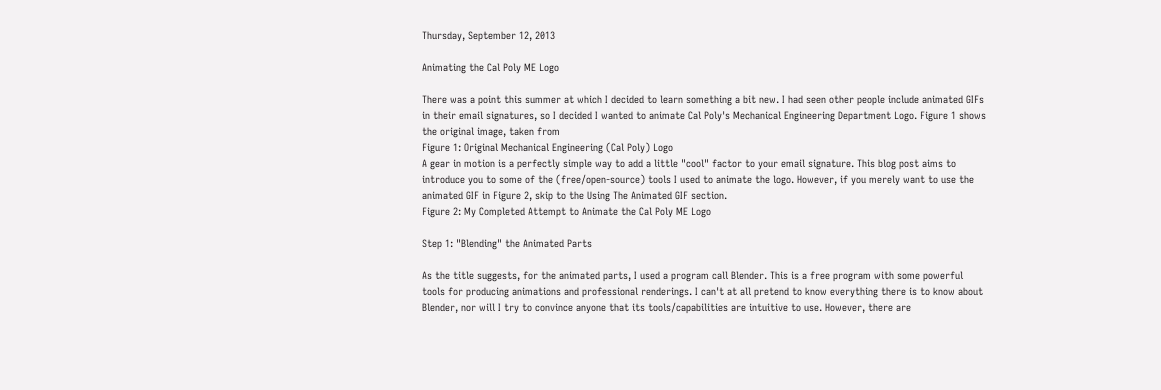Thursday, September 12, 2013

Animating the Cal Poly ME Logo

There was a point this summer at which I decided to learn something a bit new. I had seen other people include animated GIFs in their email signatures, so I decided I wanted to animate Cal Poly's Mechanical Engineering Department Logo. Figure 1 shows the original image, taken from
Figure 1: Original Mechanical Engineering (Cal Poly) Logo
A gear in motion is a perfectly simple way to add a little "cool" factor to your email signature. This blog post aims to introduce you to some of the (free/open-source) tools I used to animate the logo. However, if you merely want to use the animated GIF in Figure 2, skip to the Using The Animated GIF section.
Figure 2: My Completed Attempt to Animate the Cal Poly ME Logo

Step 1: "Blending" the Animated Parts

As the title suggests, for the animated parts, I used a program call Blender. This is a free program with some powerful tools for producing animations and professional renderings. I can't at all pretend to know everything there is to know about Blender, nor will I try to convince anyone that its tools/capabilities are intuitive to use. However, there are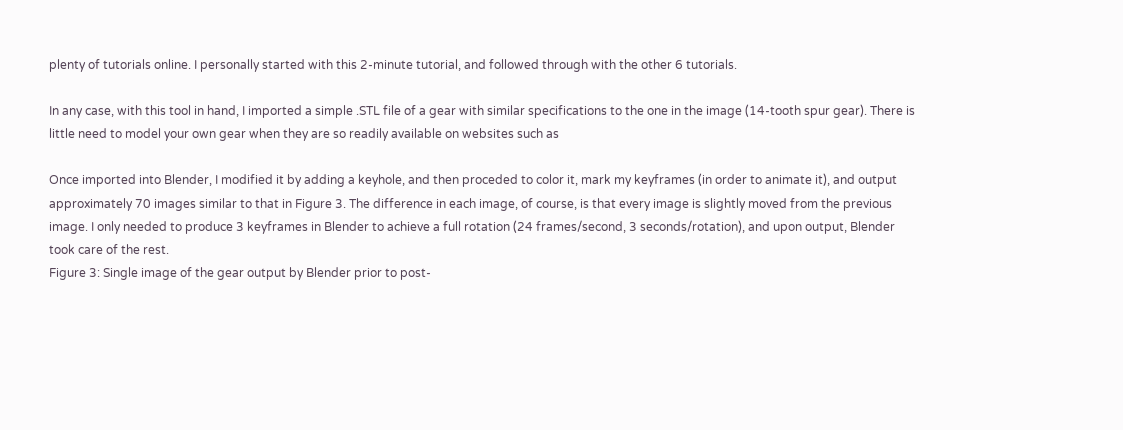plenty of tutorials online. I personally started with this 2-minute tutorial, and followed through with the other 6 tutorials.

In any case, with this tool in hand, I imported a simple .STL file of a gear with similar specifications to the one in the image (14-tooth spur gear). There is little need to model your own gear when they are so readily available on websites such as

Once imported into Blender, I modified it by adding a keyhole, and then proceded to color it, mark my keyframes (in order to animate it), and output approximately 70 images similar to that in Figure 3. The difference in each image, of course, is that every image is slightly moved from the previous image. I only needed to produce 3 keyframes in Blender to achieve a full rotation (24 frames/second, 3 seconds/rotation), and upon output, Blender took care of the rest.
Figure 3: Single image of the gear output by Blender prior to post-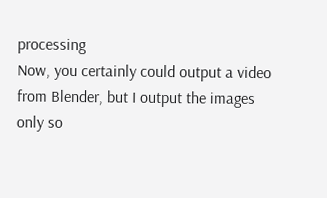processing
Now, you certainly could output a video from Blender, but I output the images only so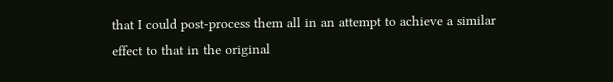that I could post-process them all in an attempt to achieve a similar effect to that in the original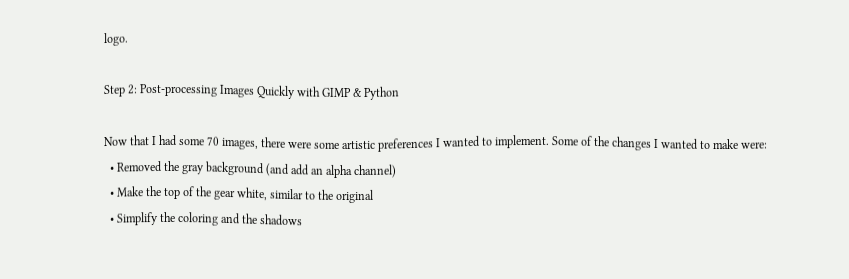logo.

Step 2: Post-processing Images Quickly with GIMP & Python

Now that I had some 70 images, there were some artistic preferences I wanted to implement. Some of the changes I wanted to make were:
  • Removed the gray background (and add an alpha channel)
  • Make the top of the gear white, similar to the original
  • Simplify the coloring and the shadows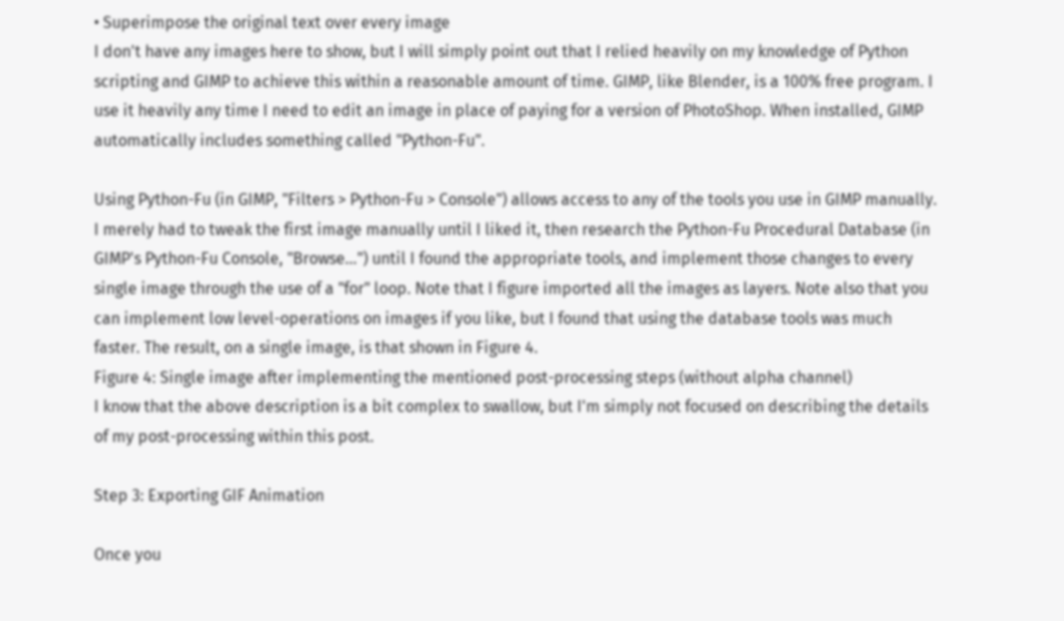• Superimpose the original text over every image
I don't have any images here to show, but I will simply point out that I relied heavily on my knowledge of Python scripting and GIMP to achieve this within a reasonable amount of time. GIMP, like Blender, is a 100% free program. I use it heavily any time I need to edit an image in place of paying for a version of PhotoShop. When installed, GIMP automatically includes something called "Python-Fu".

Using Python-Fu (in GIMP, "Filters > Python-Fu > Console") allows access to any of the tools you use in GIMP manually. I merely had to tweak the first image manually until I liked it, then research the Python-Fu Procedural Database (in GIMP's Python-Fu Console, "Browse...") until I found the appropriate tools, and implement those changes to every single image through the use of a "for" loop. Note that I figure imported all the images as layers. Note also that you can implement low level-operations on images if you like, but I found that using the database tools was much faster. The result, on a single image, is that shown in Figure 4.
Figure 4: Single image after implementing the mentioned post-processing steps (without alpha channel)
I know that the above description is a bit complex to swallow, but I'm simply not focused on describing the details of my post-processing within this post.

Step 3: Exporting GIF Animation

Once you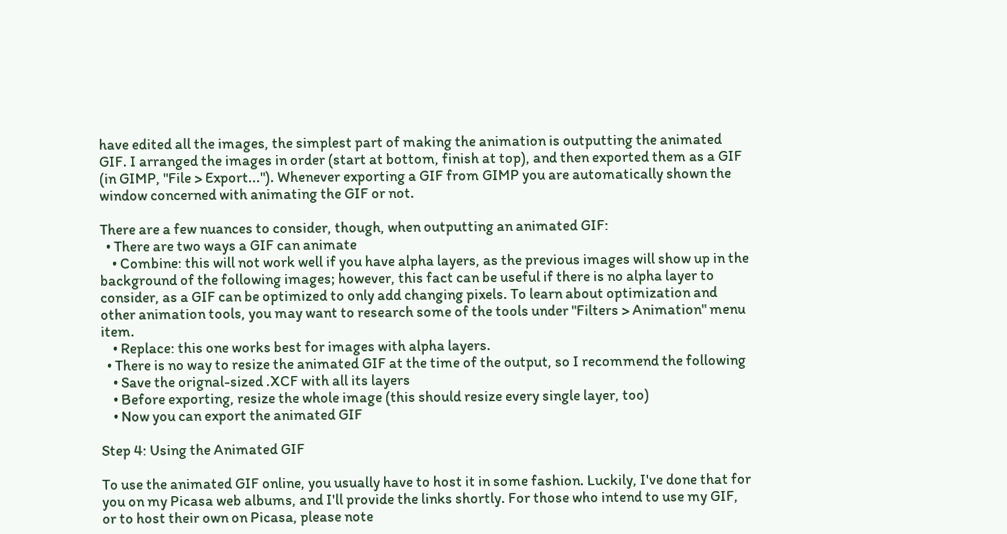have edited all the images, the simplest part of making the animation is outputting the animated GIF. I arranged the images in order (start at bottom, finish at top), and then exported them as a GIF (in GIMP, "File > Export..."). Whenever exporting a GIF from GIMP you are automatically shown the window concerned with animating the GIF or not.

There are a few nuances to consider, though, when outputting an animated GIF:
  • There are two ways a GIF can animate
    • Combine: this will not work well if you have alpha layers, as the previous images will show up in the background of the following images; however, this fact can be useful if there is no alpha layer to consider, as a GIF can be optimized to only add changing pixels. To learn about optimization and other animation tools, you may want to research some of the tools under "Filters > Animation" menu item.
    • Replace: this one works best for images with alpha layers.
  • There is no way to resize the animated GIF at the time of the output, so I recommend the following
    • Save the orignal-sized .XCF with all its layers
    • Before exporting, resize the whole image (this should resize every single layer, too)
    • Now you can export the animated GIF

Step 4: Using the Animated GIF

To use the animated GIF online, you usually have to host it in some fashion. Luckily, I've done that for you on my Picasa web albums, and I'll provide the links shortly. For those who intend to use my GIF, or to host their own on Picasa, please note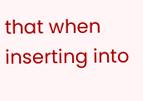that when inserting into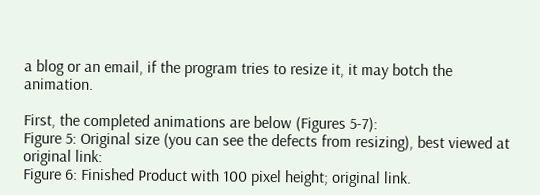a blog or an email, if the program tries to resize it, it may botch the animation.

First, the completed animations are below (Figures 5-7):
Figure 5: Original size (you can see the defects from resizing), best viewed at original link:
Figure 6: Finished Product with 100 pixel height; original link.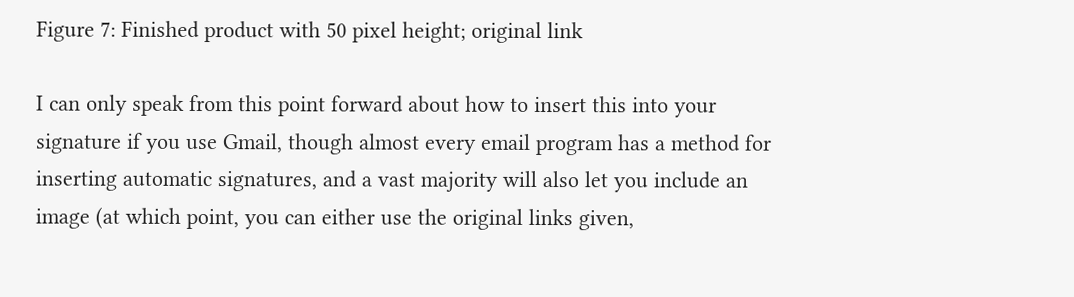Figure 7: Finished product with 50 pixel height; original link

I can only speak from this point forward about how to insert this into your signature if you use Gmail, though almost every email program has a method for inserting automatic signatures, and a vast majority will also let you include an image (at which point, you can either use the original links given,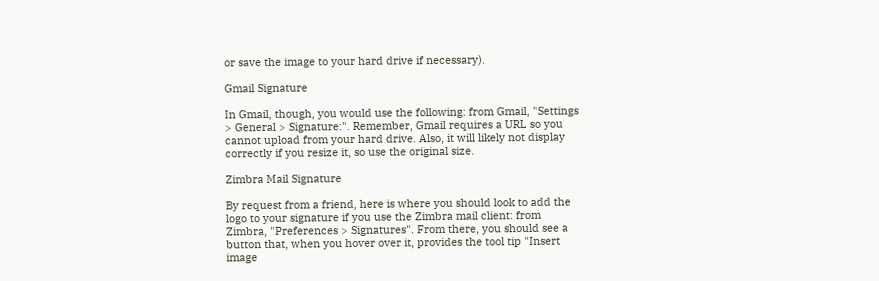or save the image to your hard drive if necessary).

Gmail Signature

In Gmail, though, you would use the following: from Gmail, "Settings > General > Signature:". Remember, Gmail requires a URL so you cannot upload from your hard drive. Also, it will likely not display correctly if you resize it, so use the original size.

Zimbra Mail Signature

By request from a friend, here is where you should look to add the logo to your signature if you use the Zimbra mail client: from Zimbra, "Preferences > Signatures". From there, you should see a button that, when you hover over it, provides the tool tip "Insert image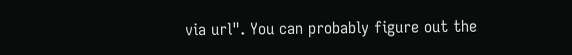via url". You can probably figure out the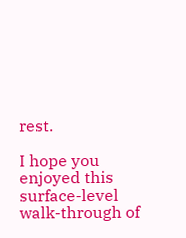rest.

I hope you enjoyed this surface-level walk-through of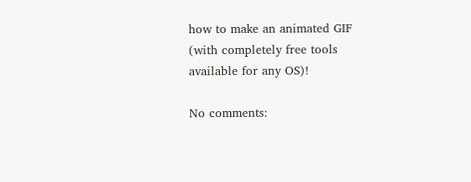how to make an animated GIF (with completely free tools available for any OS)!

No comments: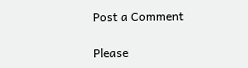Post a Comment

Please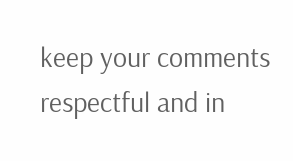keep your comments respectful and in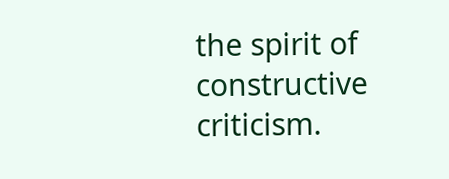the spirit of constructive criticism.